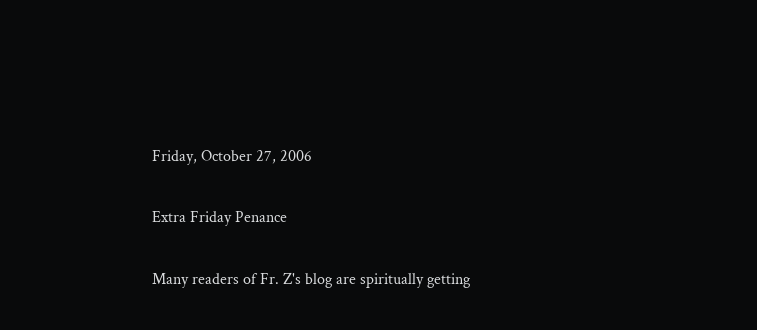Friday, October 27, 2006

Extra Friday Penance

Many readers of Fr. Z's blog are spiritually getting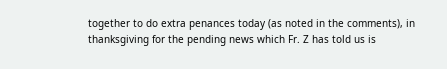together to do extra penances today (as noted in the comments), in thanksgiving for the pending news which Fr. Z has told us is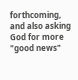forthcoming, and also asking God for more "good news"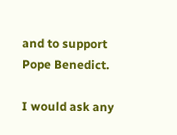and to support Pope Benedict.

I would ask any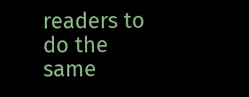readers to do the same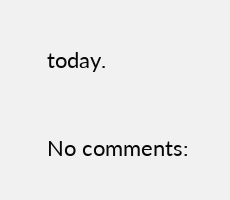today.

No comments: